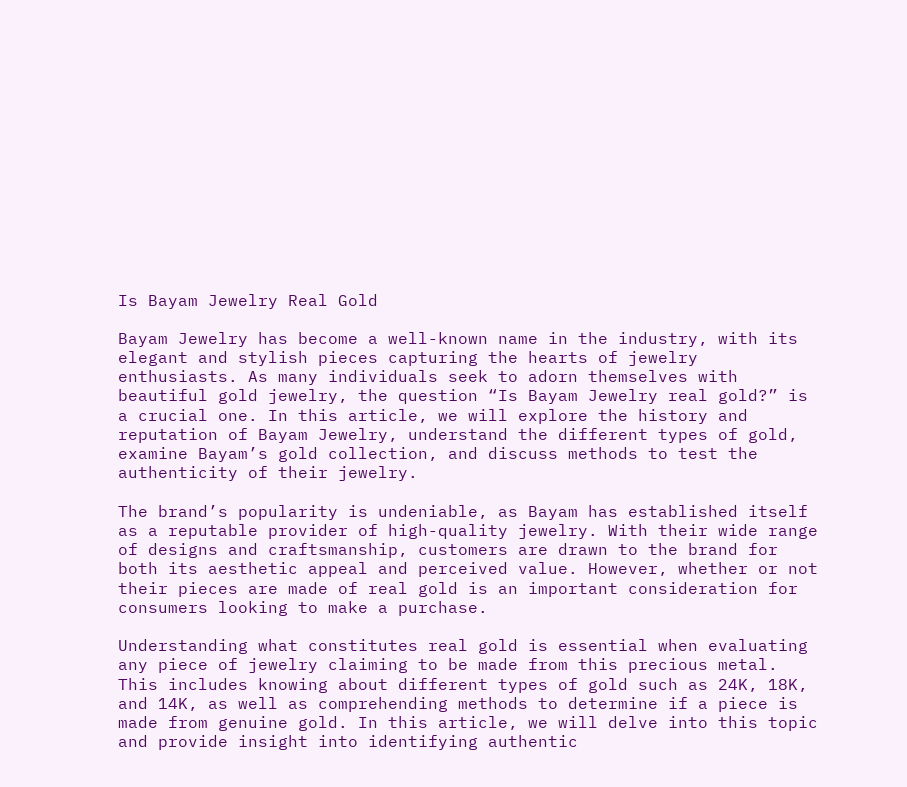Is Bayam Jewelry Real Gold

Bayam Jewelry has become a well-known name in the industry, with its elegant and stylish pieces capturing the hearts of jewelry enthusiasts. As many individuals seek to adorn themselves with beautiful gold jewelry, the question “Is Bayam Jewelry real gold?” is a crucial one. In this article, we will explore the history and reputation of Bayam Jewelry, understand the different types of gold, examine Bayam’s gold collection, and discuss methods to test the authenticity of their jewelry.

The brand’s popularity is undeniable, as Bayam has established itself as a reputable provider of high-quality jewelry. With their wide range of designs and craftsmanship, customers are drawn to the brand for both its aesthetic appeal and perceived value. However, whether or not their pieces are made of real gold is an important consideration for consumers looking to make a purchase.

Understanding what constitutes real gold is essential when evaluating any piece of jewelry claiming to be made from this precious metal. This includes knowing about different types of gold such as 24K, 18K, and 14K, as well as comprehending methods to determine if a piece is made from genuine gold. In this article, we will delve into this topic and provide insight into identifying authentic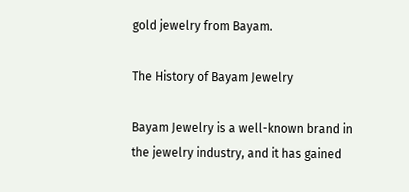gold jewelry from Bayam.

The History of Bayam Jewelry

Bayam Jewelry is a well-known brand in the jewelry industry, and it has gained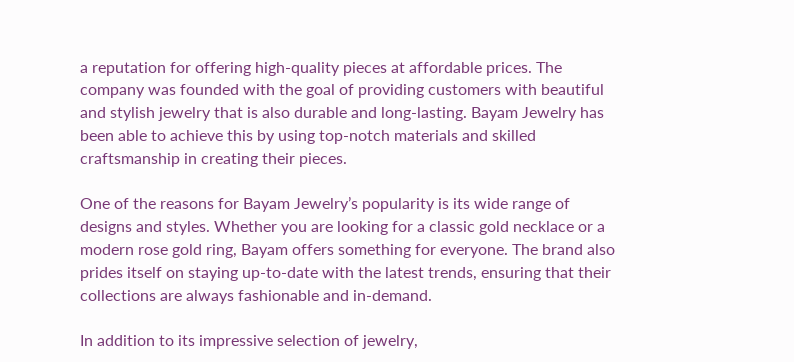a reputation for offering high-quality pieces at affordable prices. The company was founded with the goal of providing customers with beautiful and stylish jewelry that is also durable and long-lasting. Bayam Jewelry has been able to achieve this by using top-notch materials and skilled craftsmanship in creating their pieces.

One of the reasons for Bayam Jewelry’s popularity is its wide range of designs and styles. Whether you are looking for a classic gold necklace or a modern rose gold ring, Bayam offers something for everyone. The brand also prides itself on staying up-to-date with the latest trends, ensuring that their collections are always fashionable and in-demand.

In addition to its impressive selection of jewelry,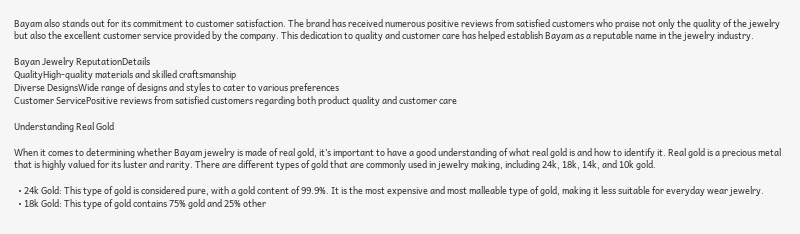Bayam also stands out for its commitment to customer satisfaction. The brand has received numerous positive reviews from satisfied customers who praise not only the quality of the jewelry but also the excellent customer service provided by the company. This dedication to quality and customer care has helped establish Bayam as a reputable name in the jewelry industry.

Bayan Jewelry ReputationDetails
QualityHigh-quality materials and skilled craftsmanship
Diverse DesignsWide range of designs and styles to cater to various preferences
Customer ServicePositive reviews from satisfied customers regarding both product quality and customer care

Understanding Real Gold

When it comes to determining whether Bayam jewelry is made of real gold, it’s important to have a good understanding of what real gold is and how to identify it. Real gold is a precious metal that is highly valued for its luster and rarity. There are different types of gold that are commonly used in jewelry making, including 24k, 18k, 14k, and 10k gold.

  • 24k Gold: This type of gold is considered pure, with a gold content of 99.9%. It is the most expensive and most malleable type of gold, making it less suitable for everyday wear jewelry.
  • 18k Gold: This type of gold contains 75% gold and 25% other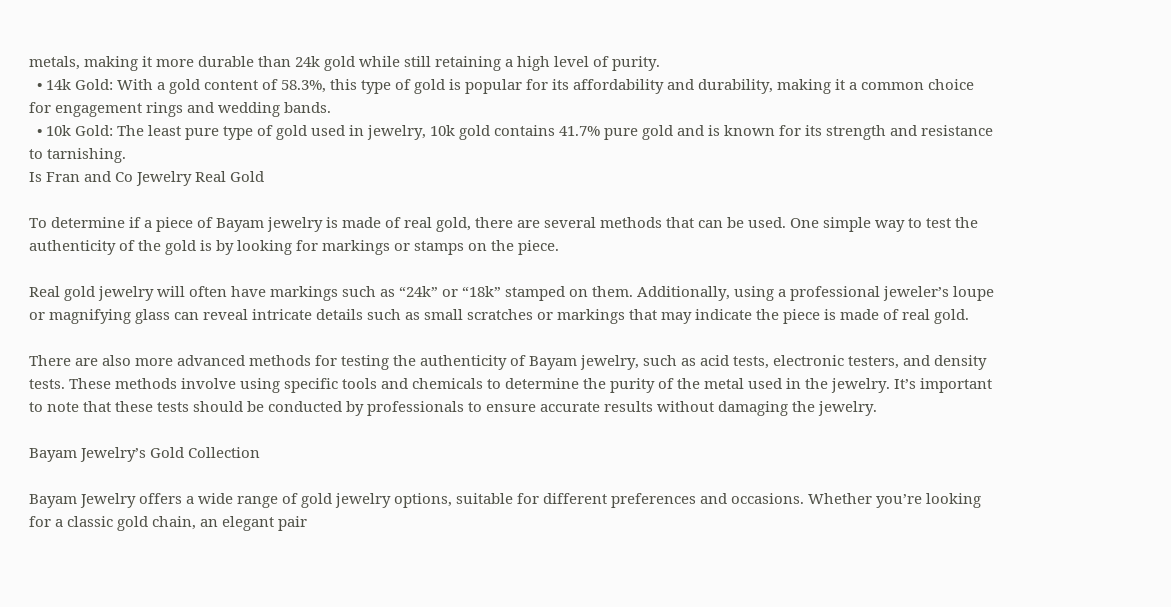metals, making it more durable than 24k gold while still retaining a high level of purity.
  • 14k Gold: With a gold content of 58.3%, this type of gold is popular for its affordability and durability, making it a common choice for engagement rings and wedding bands.
  • 10k Gold: The least pure type of gold used in jewelry, 10k gold contains 41.7% pure gold and is known for its strength and resistance to tarnishing.
Is Fran and Co Jewelry Real Gold

To determine if a piece of Bayam jewelry is made of real gold, there are several methods that can be used. One simple way to test the authenticity of the gold is by looking for markings or stamps on the piece.

Real gold jewelry will often have markings such as “24k” or “18k” stamped on them. Additionally, using a professional jeweler’s loupe or magnifying glass can reveal intricate details such as small scratches or markings that may indicate the piece is made of real gold.

There are also more advanced methods for testing the authenticity of Bayam jewelry, such as acid tests, electronic testers, and density tests. These methods involve using specific tools and chemicals to determine the purity of the metal used in the jewelry. It’s important to note that these tests should be conducted by professionals to ensure accurate results without damaging the jewelry.

Bayam Jewelry’s Gold Collection

Bayam Jewelry offers a wide range of gold jewelry options, suitable for different preferences and occasions. Whether you’re looking for a classic gold chain, an elegant pair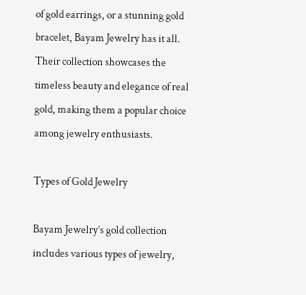of gold earrings, or a stunning gold bracelet, Bayam Jewelry has it all. Their collection showcases the timeless beauty and elegance of real gold, making them a popular choice among jewelry enthusiasts.

Types of Gold Jewelry

Bayam Jewelry’s gold collection includes various types of jewelry,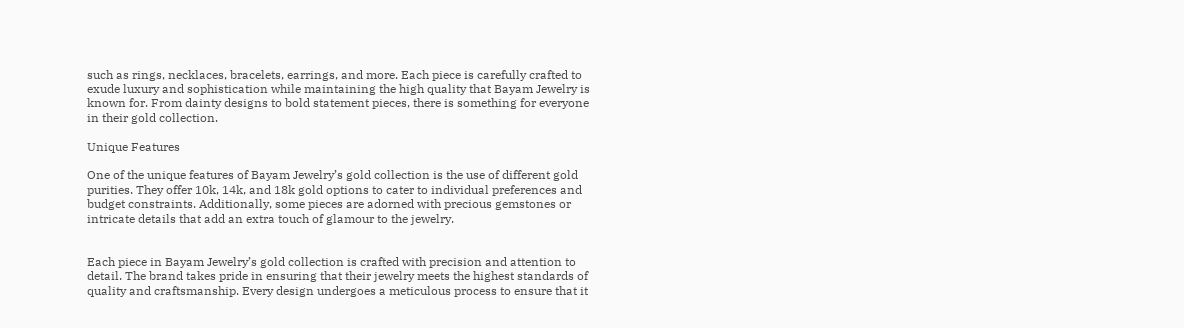such as rings, necklaces, bracelets, earrings, and more. Each piece is carefully crafted to exude luxury and sophistication while maintaining the high quality that Bayam Jewelry is known for. From dainty designs to bold statement pieces, there is something for everyone in their gold collection.

Unique Features

One of the unique features of Bayam Jewelry’s gold collection is the use of different gold purities. They offer 10k, 14k, and 18k gold options to cater to individual preferences and budget constraints. Additionally, some pieces are adorned with precious gemstones or intricate details that add an extra touch of glamour to the jewelry.


Each piece in Bayam Jewelry’s gold collection is crafted with precision and attention to detail. The brand takes pride in ensuring that their jewelry meets the highest standards of quality and craftsmanship. Every design undergoes a meticulous process to ensure that it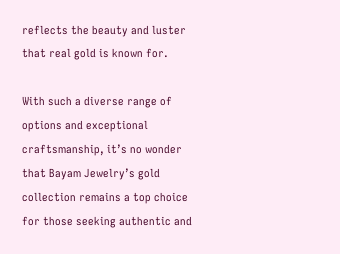reflects the beauty and luster that real gold is known for.

With such a diverse range of options and exceptional craftsmanship, it’s no wonder that Bayam Jewelry’s gold collection remains a top choice for those seeking authentic and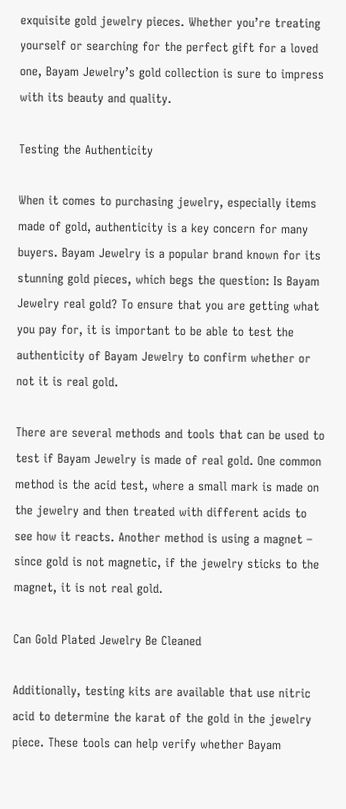exquisite gold jewelry pieces. Whether you’re treating yourself or searching for the perfect gift for a loved one, Bayam Jewelry’s gold collection is sure to impress with its beauty and quality.

Testing the Authenticity

When it comes to purchasing jewelry, especially items made of gold, authenticity is a key concern for many buyers. Bayam Jewelry is a popular brand known for its stunning gold pieces, which begs the question: Is Bayam Jewelry real gold? To ensure that you are getting what you pay for, it is important to be able to test the authenticity of Bayam Jewelry to confirm whether or not it is real gold.

There are several methods and tools that can be used to test if Bayam Jewelry is made of real gold. One common method is the acid test, where a small mark is made on the jewelry and then treated with different acids to see how it reacts. Another method is using a magnet – since gold is not magnetic, if the jewelry sticks to the magnet, it is not real gold.

Can Gold Plated Jewelry Be Cleaned

Additionally, testing kits are available that use nitric acid to determine the karat of the gold in the jewelry piece. These tools can help verify whether Bayam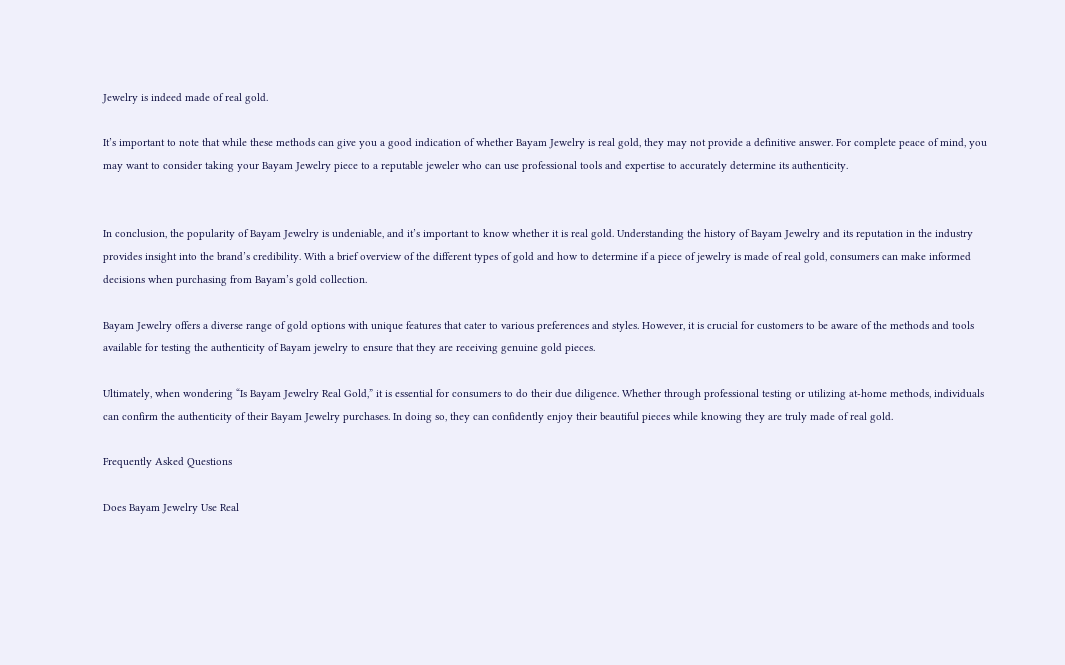Jewelry is indeed made of real gold.

It’s important to note that while these methods can give you a good indication of whether Bayam Jewelry is real gold, they may not provide a definitive answer. For complete peace of mind, you may want to consider taking your Bayam Jewelry piece to a reputable jeweler who can use professional tools and expertise to accurately determine its authenticity.


In conclusion, the popularity of Bayam Jewelry is undeniable, and it’s important to know whether it is real gold. Understanding the history of Bayam Jewelry and its reputation in the industry provides insight into the brand’s credibility. With a brief overview of the different types of gold and how to determine if a piece of jewelry is made of real gold, consumers can make informed decisions when purchasing from Bayam’s gold collection.

Bayam Jewelry offers a diverse range of gold options with unique features that cater to various preferences and styles. However, it is crucial for customers to be aware of the methods and tools available for testing the authenticity of Bayam jewelry to ensure that they are receiving genuine gold pieces.

Ultimately, when wondering “Is Bayam Jewelry Real Gold,” it is essential for consumers to do their due diligence. Whether through professional testing or utilizing at-home methods, individuals can confirm the authenticity of their Bayam Jewelry purchases. In doing so, they can confidently enjoy their beautiful pieces while knowing they are truly made of real gold.

Frequently Asked Questions

Does Bayam Jewelry Use Real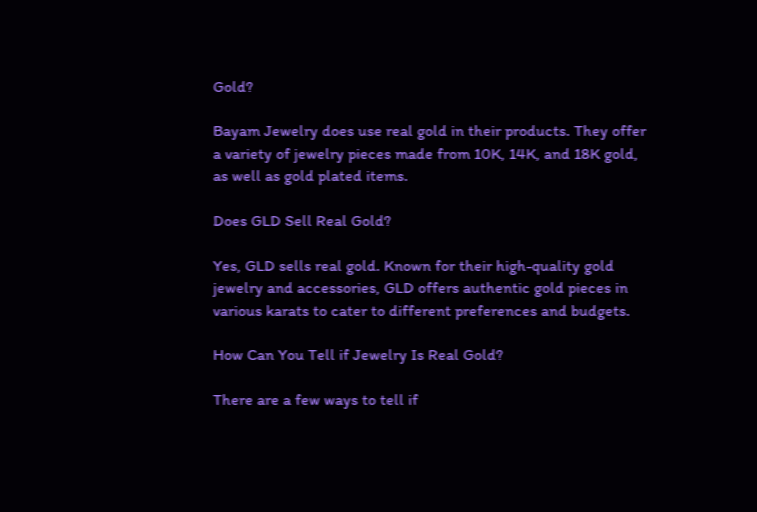Gold?

Bayam Jewelry does use real gold in their products. They offer a variety of jewelry pieces made from 10K, 14K, and 18K gold, as well as gold plated items.

Does GLD Sell Real Gold?

Yes, GLD sells real gold. Known for their high-quality gold jewelry and accessories, GLD offers authentic gold pieces in various karats to cater to different preferences and budgets.

How Can You Tell if Jewelry Is Real Gold?

There are a few ways to tell if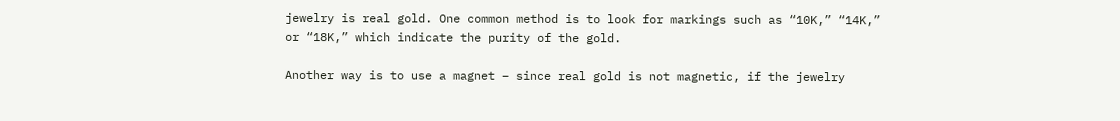jewelry is real gold. One common method is to look for markings such as “10K,” “14K,” or “18K,” which indicate the purity of the gold.

Another way is to use a magnet – since real gold is not magnetic, if the jewelry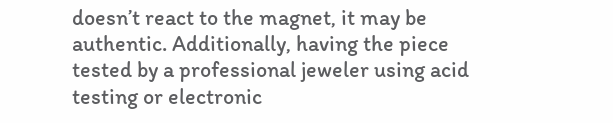doesn’t react to the magnet, it may be authentic. Additionally, having the piece tested by a professional jeweler using acid testing or electronic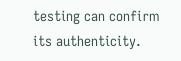testing can confirm its authenticity.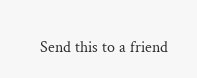Send this to a friend